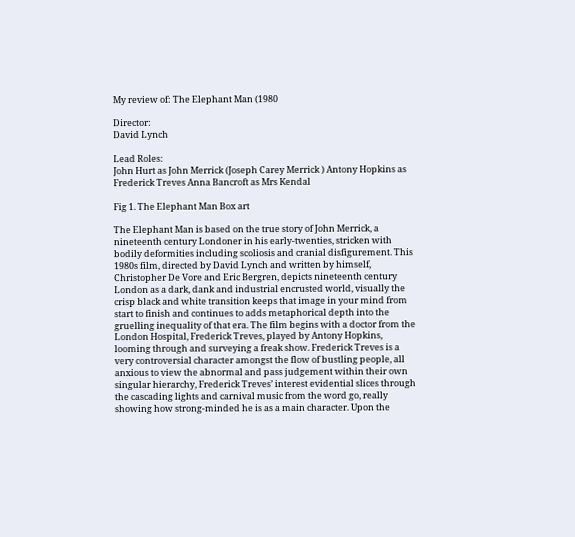My review of: The Elephant Man (1980

Director:
David Lynch

Lead Roles:
John Hurt as John Merrick (Joseph Carey Merrick ) Antony Hopkins as Frederick Treves Anna Bancroft as Mrs Kendal

Fig 1. The Elephant Man Box art

The Elephant Man is based on the true story of John Merrick, a nineteenth century Londoner in his early-twenties, stricken with bodily deformities including scoliosis and cranial disfigurement. This 1980s film, directed by David Lynch and written by himself, Christopher De Vore and Eric Bergren, depicts nineteenth century London as a dark, dank and industrial encrusted world, visually the crisp black and white transition keeps that image in your mind from start to finish and continues to adds metaphorical depth into the gruelling inequality of that era. The film begins with a doctor from the London Hospital, Frederick Treves, played by Antony Hopkins, looming through and surveying a freak show. Frederick Treves is a very controversial character amongst the flow of bustling people, all anxious to view the abnormal and pass judgement within their own singular hierarchy, Frederick Treves’ interest evidential slices through the cascading lights and carnival music from the word go, really showing how strong-minded he is as a main character. Upon the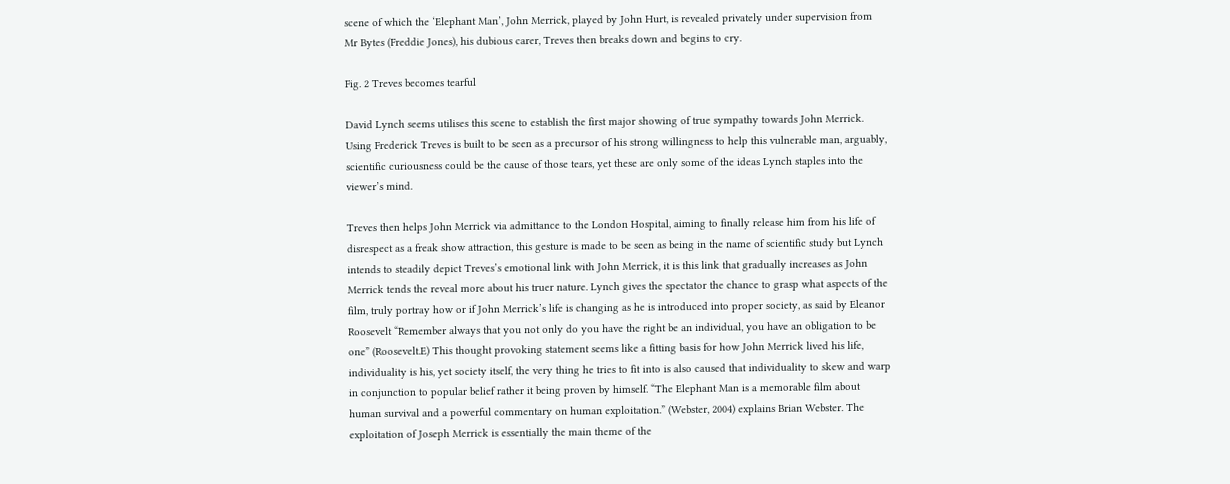scene of which the ‘Elephant Man’, John Merrick, played by John Hurt, is revealed privately under supervision from Mr Bytes (Freddie Jones), his dubious carer, Treves then breaks down and begins to cry.

Fig. 2 Treves becomes tearful

David Lynch seems utilises this scene to establish the first major showing of true sympathy towards John Merrick. Using Frederick Treves is built to be seen as a precursor of his strong willingness to help this vulnerable man, arguably, scientific curiousness could be the cause of those tears, yet these are only some of the ideas Lynch staples into the viewer’s mind.

Treves then helps John Merrick via admittance to the London Hospital, aiming to finally release him from his life of disrespect as a freak show attraction, this gesture is made to be seen as being in the name of scientific study but Lynch intends to steadily depict Treves’s emotional link with John Merrick, it is this link that gradually increases as John Merrick tends the reveal more about his truer nature. Lynch gives the spectator the chance to grasp what aspects of the film, truly portray how or if John Merrick’s life is changing as he is introduced into proper society, as said by Eleanor Roosevelt “Remember always that you not only do you have the right be an individual, you have an obligation to be one” (Roosevelt.E) This thought provoking statement seems like a fitting basis for how John Merrick lived his life, individuality is his, yet society itself, the very thing he tries to fit into is also caused that individuality to skew and warp in conjunction to popular belief rather it being proven by himself. “The Elephant Man is a memorable film about human survival and a powerful commentary on human exploitation.” (Webster, 2004) explains Brian Webster. The exploitation of Joseph Merrick is essentially the main theme of the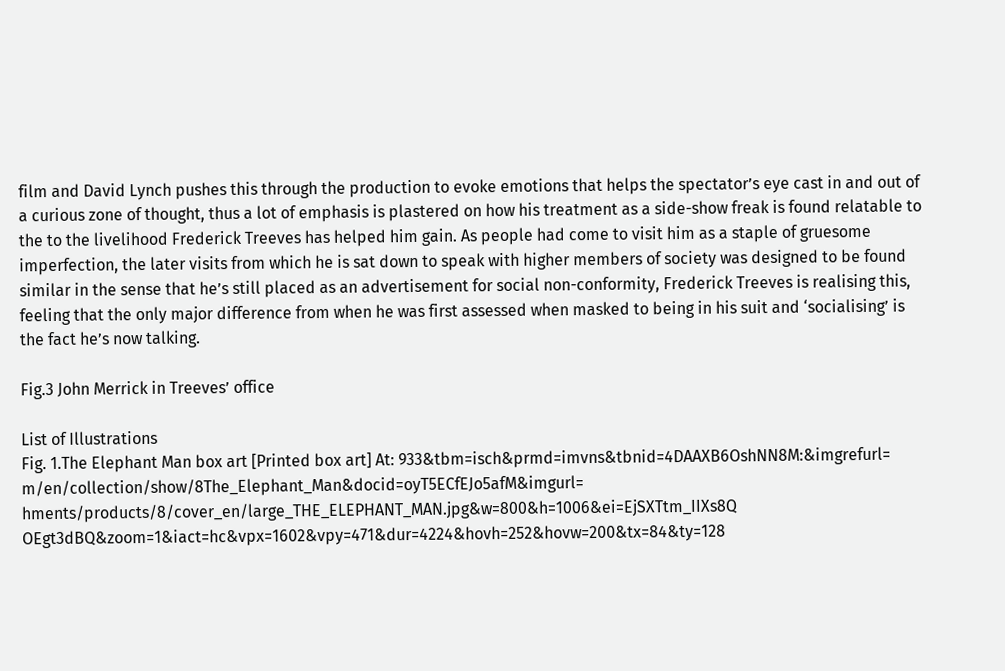film and David Lynch pushes this through the production to evoke emotions that helps the spectator’s eye cast in and out of a curious zone of thought, thus a lot of emphasis is plastered on how his treatment as a side-show freak is found relatable to the to the livelihood Frederick Treeves has helped him gain. As people had come to visit him as a staple of gruesome imperfection, the later visits from which he is sat down to speak with higher members of society was designed to be found similar in the sense that he’s still placed as an advertisement for social non-conformity, Frederick Treeves is realising this, feeling that the only major difference from when he was first assessed when masked to being in his suit and ‘socialising’ is the fact he’s now talking.

Fig.3 John Merrick in Treeves’ office

List of Illustrations
Fig. 1.The Elephant Man box art [Printed box art] At: 933&tbm=isch&prmd=imvns&tbnid=4DAAXB6OshNN8M:&imgrefurl= m/en/collection/show/8The_Elephant_Man&docid=oyT5ECfEJo5afM&imgurl= hments/products/8/cover_en/large_THE_ELEPHANT_MAN.jpg&w=800&h=1006&ei=EjSXTtm_IIXs8Q OEgt3dBQ&zoom=1&iact=hc&vpx=1602&vpy=471&dur=4224&hovh=252&hovw=200&tx=84&ty=128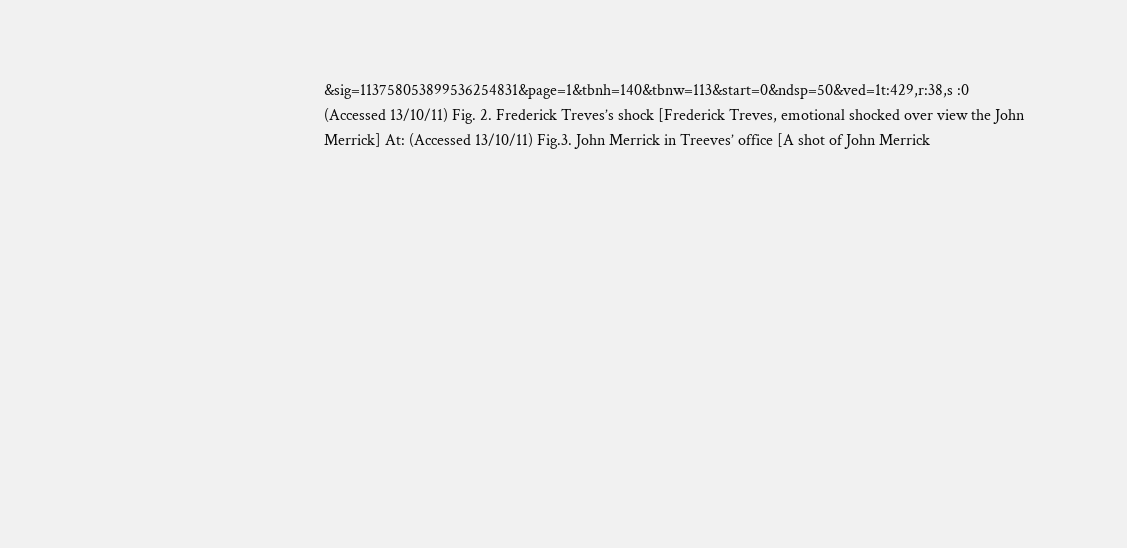&sig=113758053899536254831&page=1&tbnh=140&tbnw=113&start=0&ndsp=50&ved=1t:429,r:38,s :0 (Accessed 13/10/11) Fig. 2. Frederick Treves’s shock [Frederick Treves, emotional shocked over view the John Merrick] At: (Accessed 13/10/11) Fig.3. John Merrick in Treeves’ office [A shot of John Merrick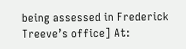being assessed in Frederick Treeve’s office] At: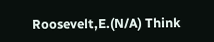Roosevelt,E.(N/A) Think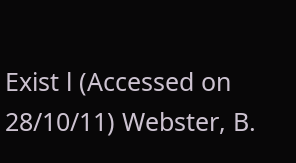Exist l (Accessed on 28/10/11) Webster, B.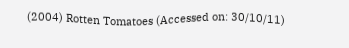(2004) Rotten Tomatoes (Accessed on: 30/10/11)